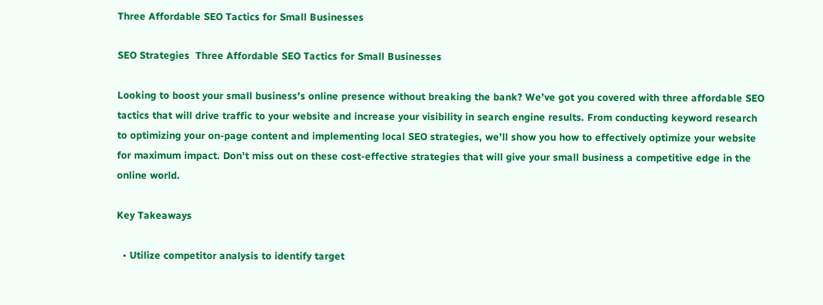Three Affordable SEO Tactics for Small Businesses

SEO Strategies  Three Affordable SEO Tactics for Small Businesses

Looking to boost your small business’s online presence without breaking the bank? We’ve got you covered with three affordable SEO tactics that will drive traffic to your website and increase your visibility in search engine results. From conducting keyword research to optimizing your on-page content and implementing local SEO strategies, we’ll show you how to effectively optimize your website for maximum impact. Don’t miss out on these cost-effective strategies that will give your small business a competitive edge in the online world.

Key Takeaways

  • Utilize competitor analysis to identify target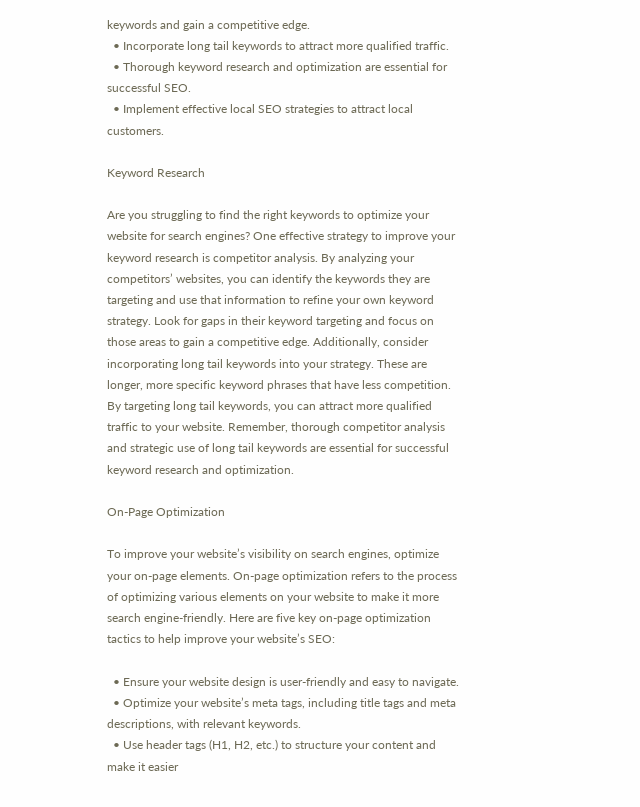keywords and gain a competitive edge.
  • Incorporate long tail keywords to attract more qualified traffic.
  • Thorough keyword research and optimization are essential for successful SEO.
  • Implement effective local SEO strategies to attract local customers.

Keyword Research

Are you struggling to find the right keywords to optimize your website for search engines? One effective strategy to improve your keyword research is competitor analysis. By analyzing your competitors’ websites, you can identify the keywords they are targeting and use that information to refine your own keyword strategy. Look for gaps in their keyword targeting and focus on those areas to gain a competitive edge. Additionally, consider incorporating long tail keywords into your strategy. These are longer, more specific keyword phrases that have less competition. By targeting long tail keywords, you can attract more qualified traffic to your website. Remember, thorough competitor analysis and strategic use of long tail keywords are essential for successful keyword research and optimization.

On-Page Optimization

To improve your website’s visibility on search engines, optimize your on-page elements. On-page optimization refers to the process of optimizing various elements on your website to make it more search engine-friendly. Here are five key on-page optimization tactics to help improve your website’s SEO:

  • Ensure your website design is user-friendly and easy to navigate.
  • Optimize your website’s meta tags, including title tags and meta descriptions, with relevant keywords.
  • Use header tags (H1, H2, etc.) to structure your content and make it easier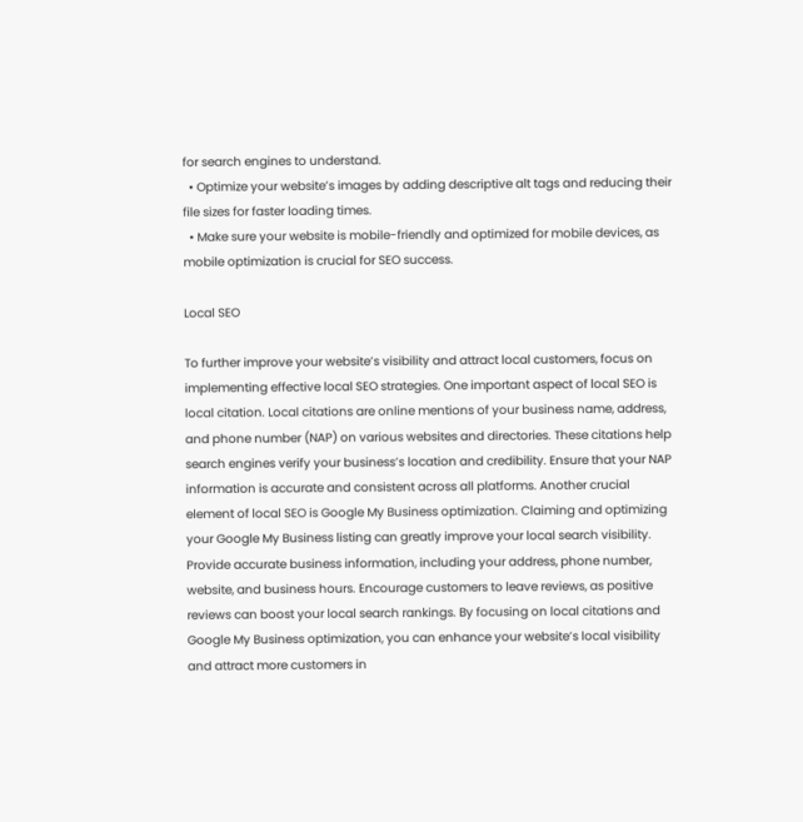for search engines to understand.
  • Optimize your website’s images by adding descriptive alt tags and reducing their file sizes for faster loading times.
  • Make sure your website is mobile-friendly and optimized for mobile devices, as mobile optimization is crucial for SEO success.

Local SEO

To further improve your website’s visibility and attract local customers, focus on implementing effective local SEO strategies. One important aspect of local SEO is local citation. Local citations are online mentions of your business name, address, and phone number (NAP) on various websites and directories. These citations help search engines verify your business’s location and credibility. Ensure that your NAP information is accurate and consistent across all platforms. Another crucial element of local SEO is Google My Business optimization. Claiming and optimizing your Google My Business listing can greatly improve your local search visibility. Provide accurate business information, including your address, phone number, website, and business hours. Encourage customers to leave reviews, as positive reviews can boost your local search rankings. By focusing on local citations and Google My Business optimization, you can enhance your website’s local visibility and attract more customers in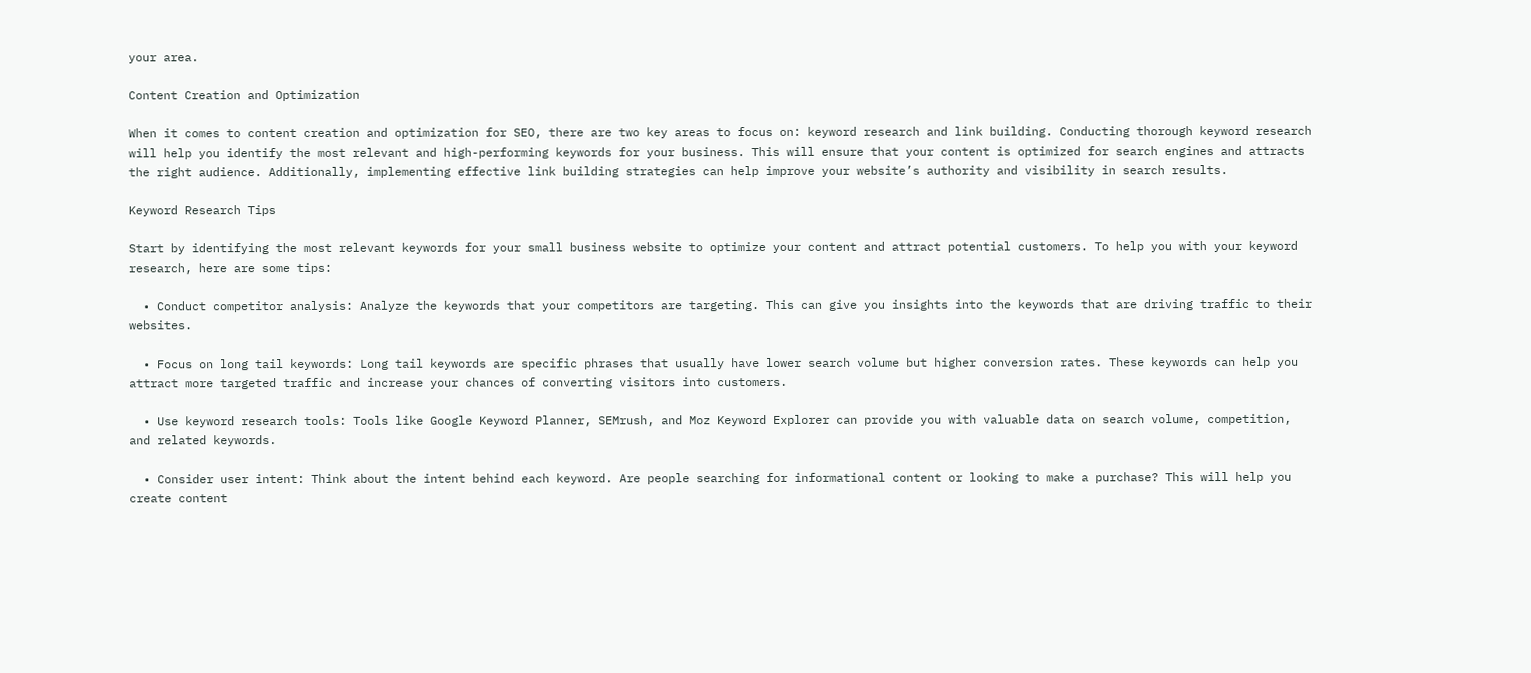your area.

Content Creation and Optimization

When it comes to content creation and optimization for SEO, there are two key areas to focus on: keyword research and link building. Conducting thorough keyword research will help you identify the most relevant and high-performing keywords for your business. This will ensure that your content is optimized for search engines and attracts the right audience. Additionally, implementing effective link building strategies can help improve your website’s authority and visibility in search results.

Keyword Research Tips

Start by identifying the most relevant keywords for your small business website to optimize your content and attract potential customers. To help you with your keyword research, here are some tips:

  • Conduct competitor analysis: Analyze the keywords that your competitors are targeting. This can give you insights into the keywords that are driving traffic to their websites.

  • Focus on long tail keywords: Long tail keywords are specific phrases that usually have lower search volume but higher conversion rates. These keywords can help you attract more targeted traffic and increase your chances of converting visitors into customers.

  • Use keyword research tools: Tools like Google Keyword Planner, SEMrush, and Moz Keyword Explorer can provide you with valuable data on search volume, competition, and related keywords.

  • Consider user intent: Think about the intent behind each keyword. Are people searching for informational content or looking to make a purchase? This will help you create content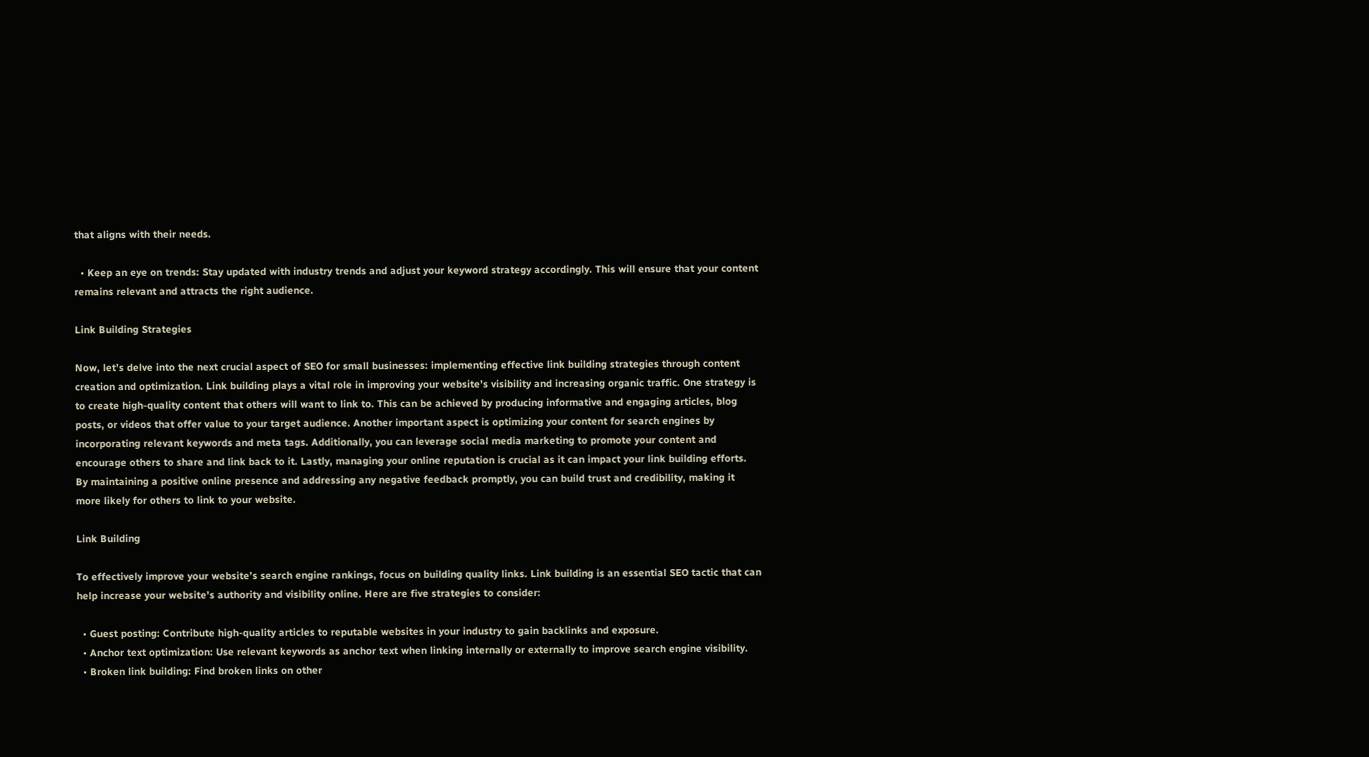that aligns with their needs.

  • Keep an eye on trends: Stay updated with industry trends and adjust your keyword strategy accordingly. This will ensure that your content remains relevant and attracts the right audience.

Link Building Strategies

Now, let’s delve into the next crucial aspect of SEO for small businesses: implementing effective link building strategies through content creation and optimization. Link building plays a vital role in improving your website’s visibility and increasing organic traffic. One strategy is to create high-quality content that others will want to link to. This can be achieved by producing informative and engaging articles, blog posts, or videos that offer value to your target audience. Another important aspect is optimizing your content for search engines by incorporating relevant keywords and meta tags. Additionally, you can leverage social media marketing to promote your content and encourage others to share and link back to it. Lastly, managing your online reputation is crucial as it can impact your link building efforts. By maintaining a positive online presence and addressing any negative feedback promptly, you can build trust and credibility, making it more likely for others to link to your website.

Link Building

To effectively improve your website’s search engine rankings, focus on building quality links. Link building is an essential SEO tactic that can help increase your website’s authority and visibility online. Here are five strategies to consider:

  • Guest posting: Contribute high-quality articles to reputable websites in your industry to gain backlinks and exposure.
  • Anchor text optimization: Use relevant keywords as anchor text when linking internally or externally to improve search engine visibility.
  • Broken link building: Find broken links on other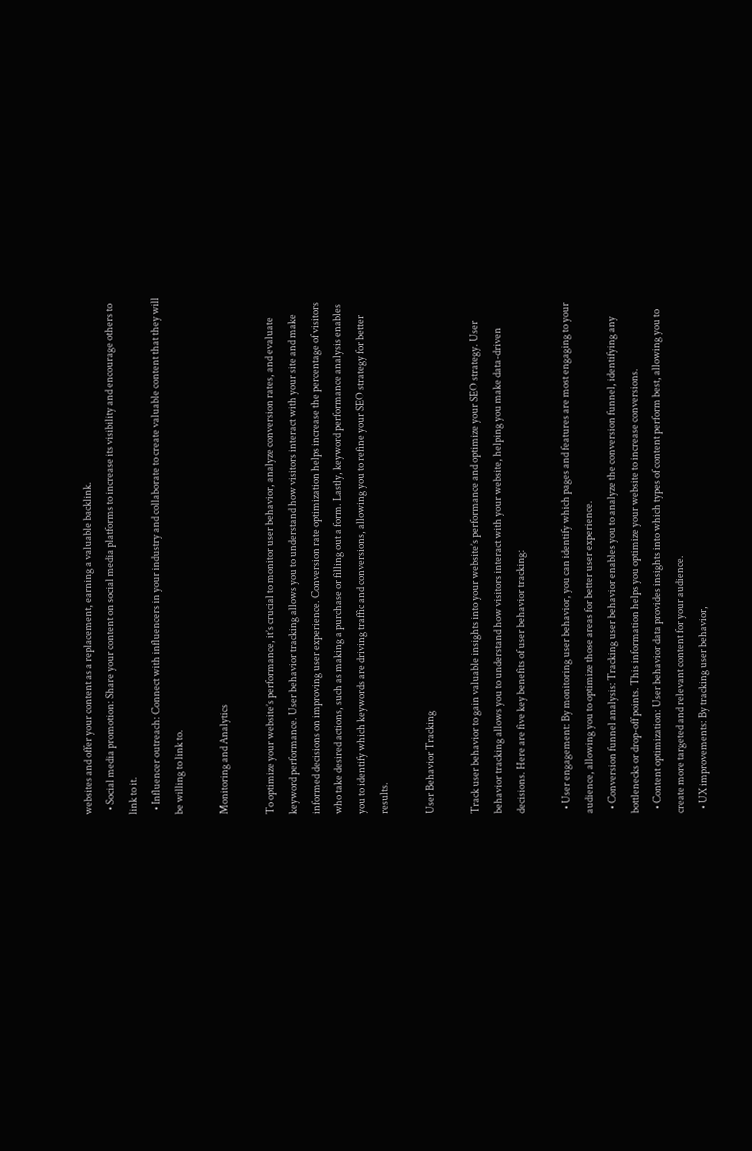websites and offer your content as a replacement, earning a valuable backlink.
  • Social media promotion: Share your content on social media platforms to increase its visibility and encourage others to link to it.
  • Influencer outreach: Connect with influencers in your industry and collaborate to create valuable content that they will be willing to link to.

Monitoring and Analytics

To optimize your website’s performance, it’s crucial to monitor user behavior, analyze conversion rates, and evaluate keyword performance. User behavior tracking allows you to understand how visitors interact with your site and make informed decisions on improving user experience. Conversion rate optimization helps increase the percentage of visitors who take desired actions, such as making a purchase or filling out a form. Lastly, keyword performance analysis enables you to identify which keywords are driving traffic and conversions, allowing you to refine your SEO strategy for better results.

User Behavior Tracking

Track user behavior to gain valuable insights into your website’s performance and optimize your SEO strategy. User behavior tracking allows you to understand how visitors interact with your website, helping you make data-driven decisions. Here are five key benefits of user behavior tracking:

  • User engagement: By monitoring user behavior, you can identify which pages and features are most engaging to your audience, allowing you to optimize those areas for better user experience.
  • Conversion funnel analysis: Tracking user behavior enables you to analyze the conversion funnel, identifying any bottlenecks or drop-off points. This information helps you optimize your website to increase conversions.
  • Content optimization: User behavior data provides insights into which types of content perform best, allowing you to create more targeted and relevant content for your audience.
  • UX improvements: By tracking user behavior,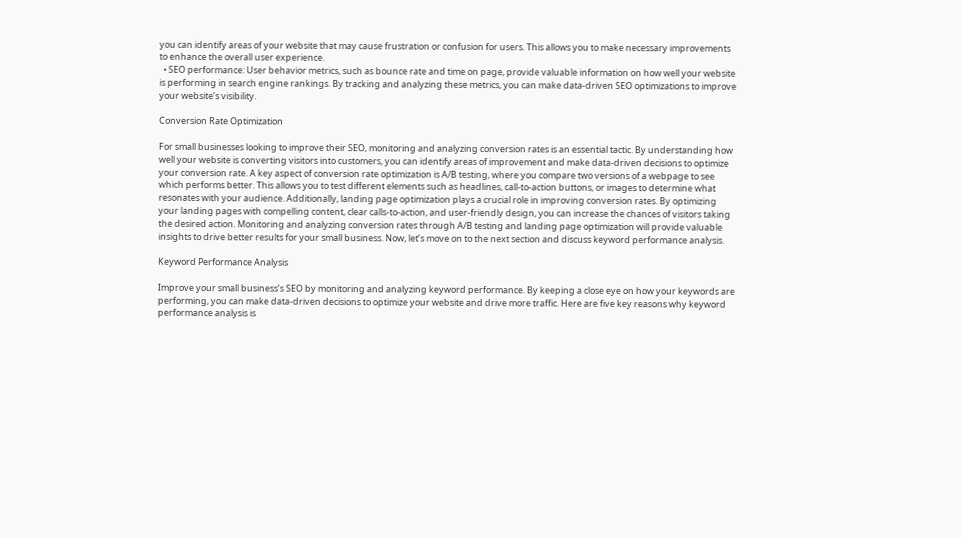you can identify areas of your website that may cause frustration or confusion for users. This allows you to make necessary improvements to enhance the overall user experience.
  • SEO performance: User behavior metrics, such as bounce rate and time on page, provide valuable information on how well your website is performing in search engine rankings. By tracking and analyzing these metrics, you can make data-driven SEO optimizations to improve your website’s visibility.

Conversion Rate Optimization

For small businesses looking to improve their SEO, monitoring and analyzing conversion rates is an essential tactic. By understanding how well your website is converting visitors into customers, you can identify areas of improvement and make data-driven decisions to optimize your conversion rate. A key aspect of conversion rate optimization is A/B testing, where you compare two versions of a webpage to see which performs better. This allows you to test different elements such as headlines, call-to-action buttons, or images to determine what resonates with your audience. Additionally, landing page optimization plays a crucial role in improving conversion rates. By optimizing your landing pages with compelling content, clear calls-to-action, and user-friendly design, you can increase the chances of visitors taking the desired action. Monitoring and analyzing conversion rates through A/B testing and landing page optimization will provide valuable insights to drive better results for your small business. Now, let’s move on to the next section and discuss keyword performance analysis.

Keyword Performance Analysis

Improve your small business’s SEO by monitoring and analyzing keyword performance. By keeping a close eye on how your keywords are performing, you can make data-driven decisions to optimize your website and drive more traffic. Here are five key reasons why keyword performance analysis is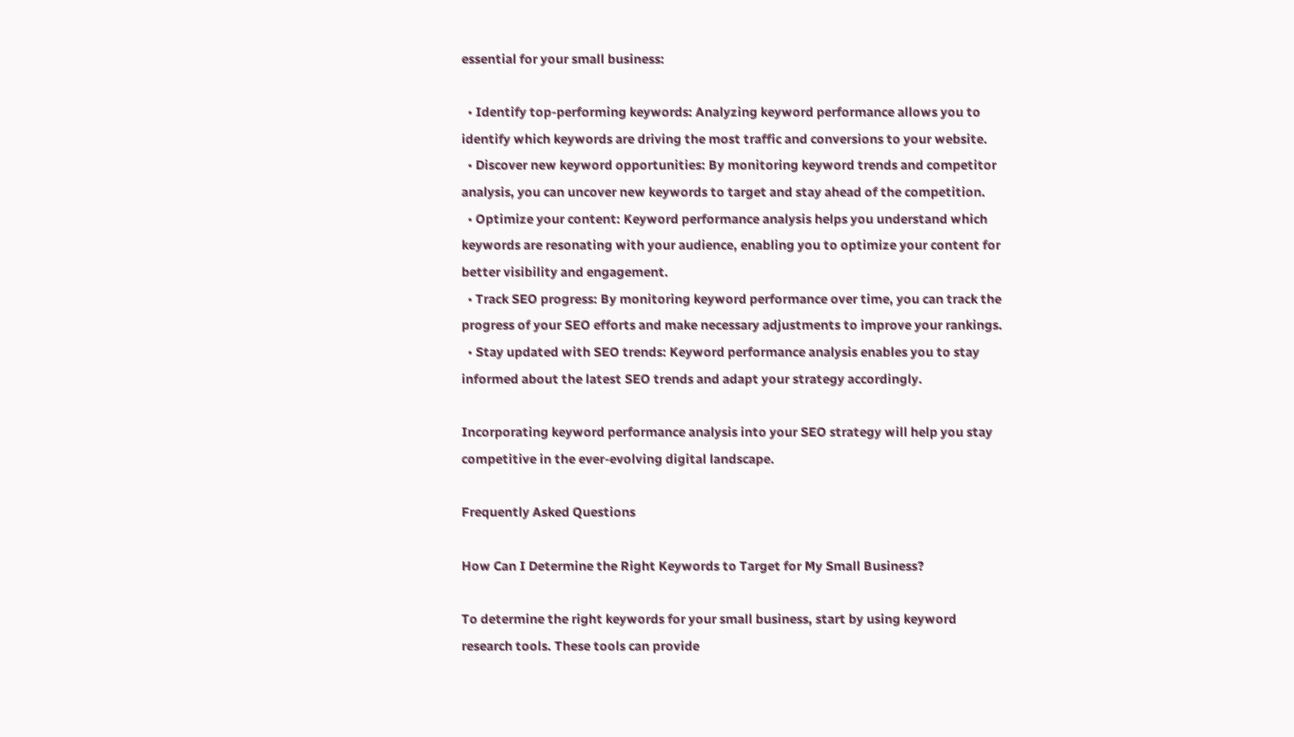essential for your small business:

  • Identify top-performing keywords: Analyzing keyword performance allows you to identify which keywords are driving the most traffic and conversions to your website.
  • Discover new keyword opportunities: By monitoring keyword trends and competitor analysis, you can uncover new keywords to target and stay ahead of the competition.
  • Optimize your content: Keyword performance analysis helps you understand which keywords are resonating with your audience, enabling you to optimize your content for better visibility and engagement.
  • Track SEO progress: By monitoring keyword performance over time, you can track the progress of your SEO efforts and make necessary adjustments to improve your rankings.
  • Stay updated with SEO trends: Keyword performance analysis enables you to stay informed about the latest SEO trends and adapt your strategy accordingly.

Incorporating keyword performance analysis into your SEO strategy will help you stay competitive in the ever-evolving digital landscape.

Frequently Asked Questions

How Can I Determine the Right Keywords to Target for My Small Business?

To determine the right keywords for your small business, start by using keyword research tools. These tools can provide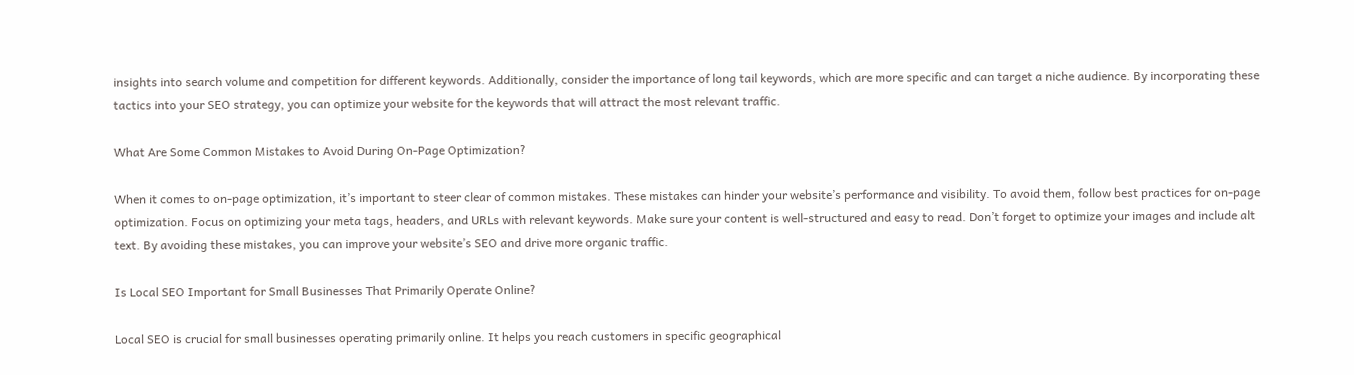insights into search volume and competition for different keywords. Additionally, consider the importance of long tail keywords, which are more specific and can target a niche audience. By incorporating these tactics into your SEO strategy, you can optimize your website for the keywords that will attract the most relevant traffic.

What Are Some Common Mistakes to Avoid During On-Page Optimization?

When it comes to on-page optimization, it’s important to steer clear of common mistakes. These mistakes can hinder your website’s performance and visibility. To avoid them, follow best practices for on-page optimization. Focus on optimizing your meta tags, headers, and URLs with relevant keywords. Make sure your content is well-structured and easy to read. Don’t forget to optimize your images and include alt text. By avoiding these mistakes, you can improve your website’s SEO and drive more organic traffic.

Is Local SEO Important for Small Businesses That Primarily Operate Online?

Local SEO is crucial for small businesses operating primarily online. It helps you reach customers in specific geographical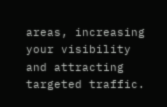areas, increasing your visibility and attracting targeted traffic.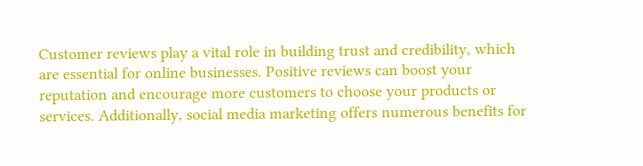Customer reviews play a vital role in building trust and credibility, which are essential for online businesses. Positive reviews can boost your reputation and encourage more customers to choose your products or services. Additionally, social media marketing offers numerous benefits for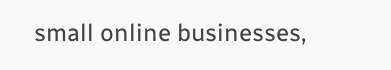small online businesses,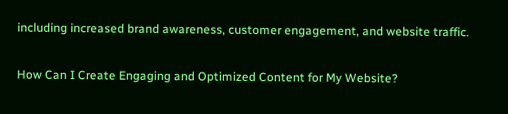including increased brand awareness, customer engagement, and website traffic.

How Can I Create Engaging and Optimized Content for My Website?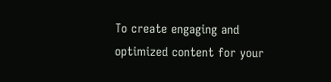To create engaging and optimized content for your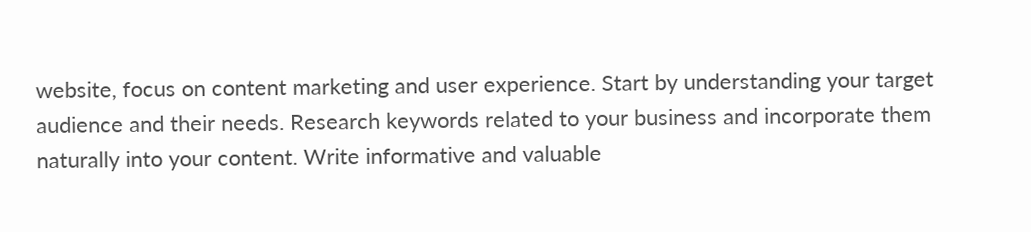website, focus on content marketing and user experience. Start by understanding your target audience and their needs. Research keywords related to your business and incorporate them naturally into your content. Write informative and valuable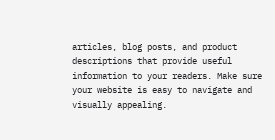articles, blog posts, and product descriptions that provide useful information to your readers. Make sure your website is easy to navigate and visually appealing.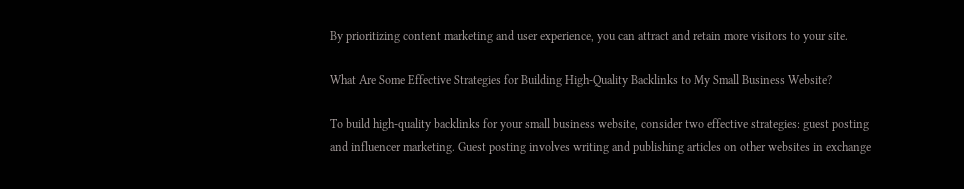By prioritizing content marketing and user experience, you can attract and retain more visitors to your site.

What Are Some Effective Strategies for Building High-Quality Backlinks to My Small Business Website?

To build high-quality backlinks for your small business website, consider two effective strategies: guest posting and influencer marketing. Guest posting involves writing and publishing articles on other websites in exchange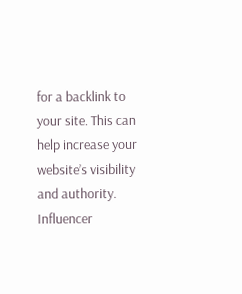for a backlink to your site. This can help increase your website’s visibility and authority. Influencer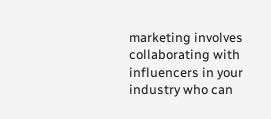marketing involves collaborating with influencers in your industry who can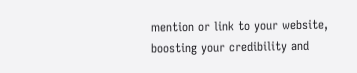mention or link to your website, boosting your credibility and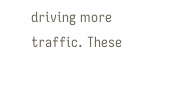driving more traffic. These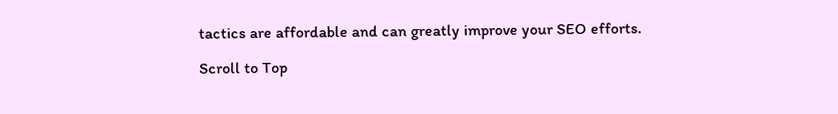tactics are affordable and can greatly improve your SEO efforts.

Scroll to Top